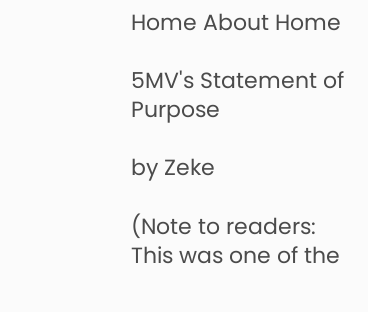Home About Home

5MV's Statement of Purpose

by Zeke

(Note to readers: This was one of the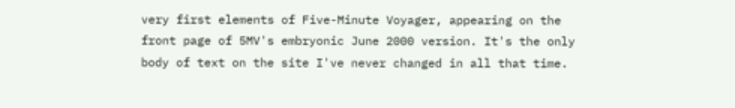very first elements of Five-Minute Voyager, appearing on the front page of 5MV's embryonic June 2000 version. It's the only body of text on the site I've never changed in all that time.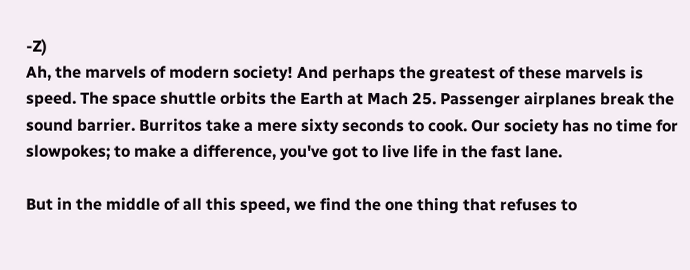-Z)
Ah, the marvels of modern society! And perhaps the greatest of these marvels is speed. The space shuttle orbits the Earth at Mach 25. Passenger airplanes break the sound barrier. Burritos take a mere sixty seconds to cook. Our society has no time for slowpokes; to make a difference, you've got to live life in the fast lane.

But in the middle of all this speed, we find the one thing that refuses to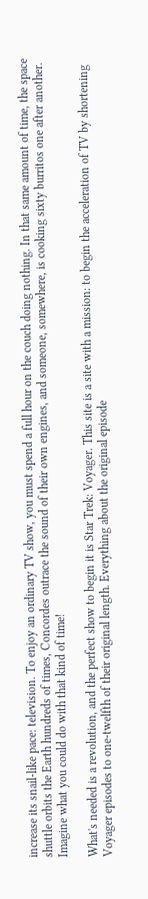increase its snail-like pace: television. To enjoy an ordinary TV show, you must spend a full hour on the couch doing nothing. In that same amount of time, the space shuttle orbits the Earth hundreds of times, Concordes outrace the sound of their own engines, and someone, somewhere, is cooking sixty burritos one after another. Imagine what you could do with that kind of time!

What's needed is a revolution, and the perfect show to begin it is Star Trek: Voyager. This site is a site with a mission: to begin the acceleration of TV by shortening Voyager episodes to one-twelfth of their original length. Everything about the original episode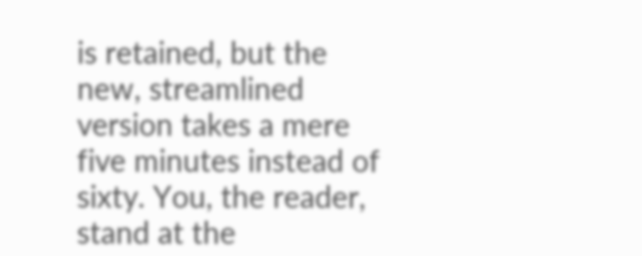is retained, but the new, streamlined version takes a mere five minutes instead of sixty. You, the reader, stand at the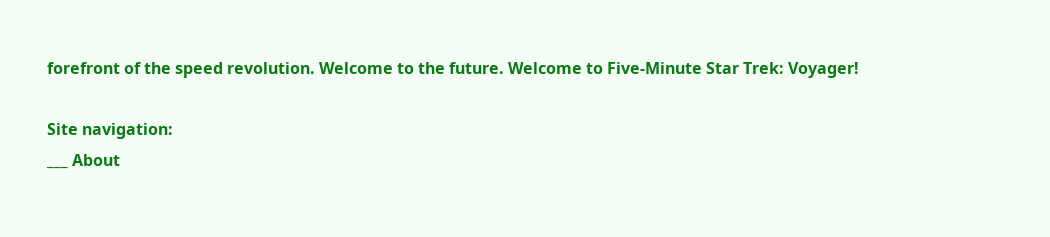forefront of the speed revolution. Welcome to the future. Welcome to Five-Minute Star Trek: Voyager!

Site navigation:
___ About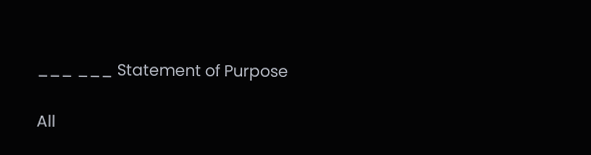___ ___ Statement of Purpose

All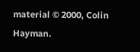material © 2000, Colin Hayman.